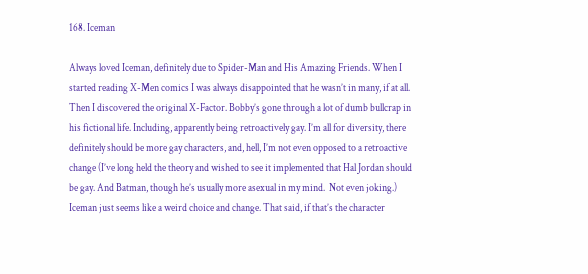168. Iceman

Always loved Iceman, definitely due to Spider-Man and His Amazing Friends. When I started reading X-Men comics I was always disappointed that he wasn’t in many, if at all. Then I discovered the original X-Factor. Bobby’s gone through a lot of dumb bullcrap in his fictional life. Including, apparently being retroactively gay. I’m all for diversity, there definitely should be more gay characters, and, hell, I’m not even opposed to a retroactive change (I’ve long held the theory and wished to see it implemented that Hal Jordan should be gay. And Batman, though he’s usually more asexual in my mind.  Not even joking.) Iceman just seems like a weird choice and change. That said, if that’s the character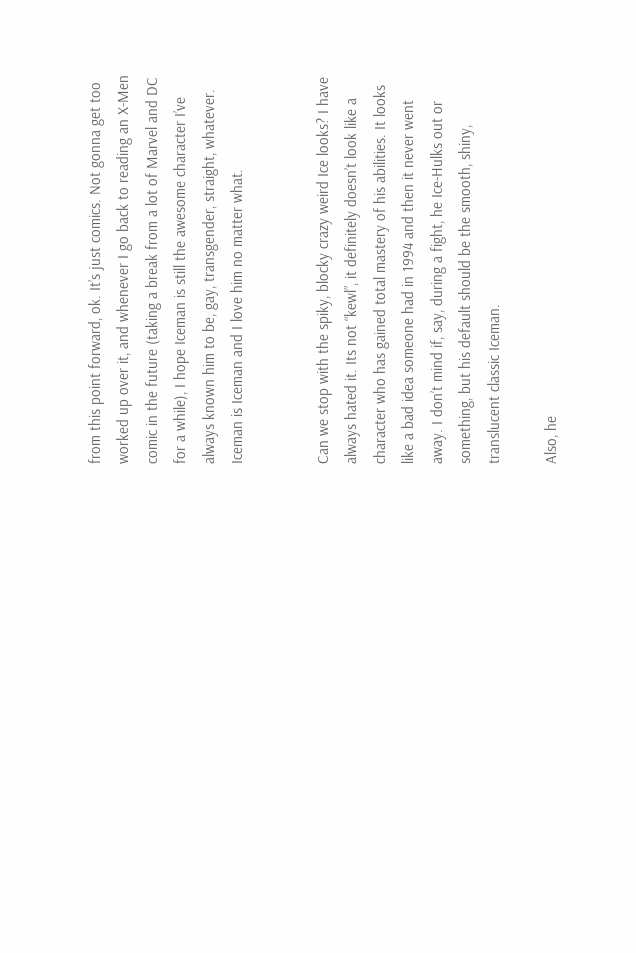from this point forward, ok. It’s just comics. Not gonna get too worked up over it, and whenever I go back to reading an X-Men comic in the future (taking a break from a lot of Marvel and DC for a while), I hope Iceman is still the awesome character I’ve always known him to be, gay, transgender, straight, whatever. Iceman is Iceman and I love him no matter what.


Can we stop with the spiky, blocky crazy weird Ice looks? I have always hated it. Its not “kewl”, it definitely doesn’t look like a character who has gained total mastery of his abilities. It looks like a bad idea someone had in 1994 and then it never went away. I don’t mind if, say, during a fight, he Ice-Hulks out or something, but his default should be the smooth, shiny, translucent classic Iceman.

Also, he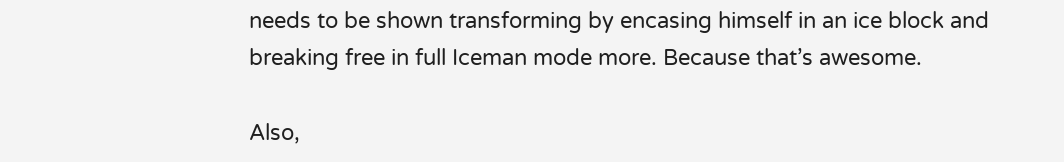needs to be shown transforming by encasing himself in an ice block and breaking free in full Iceman mode more. Because that’s awesome.

Also,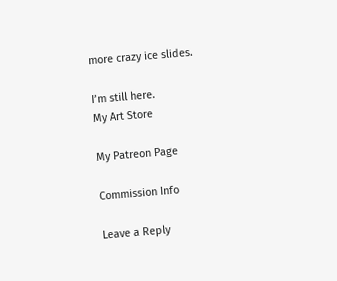more crazy ice slides.

I’m still here.
My Art Store

My Patreon Page

Commission Info

Leave a Reply